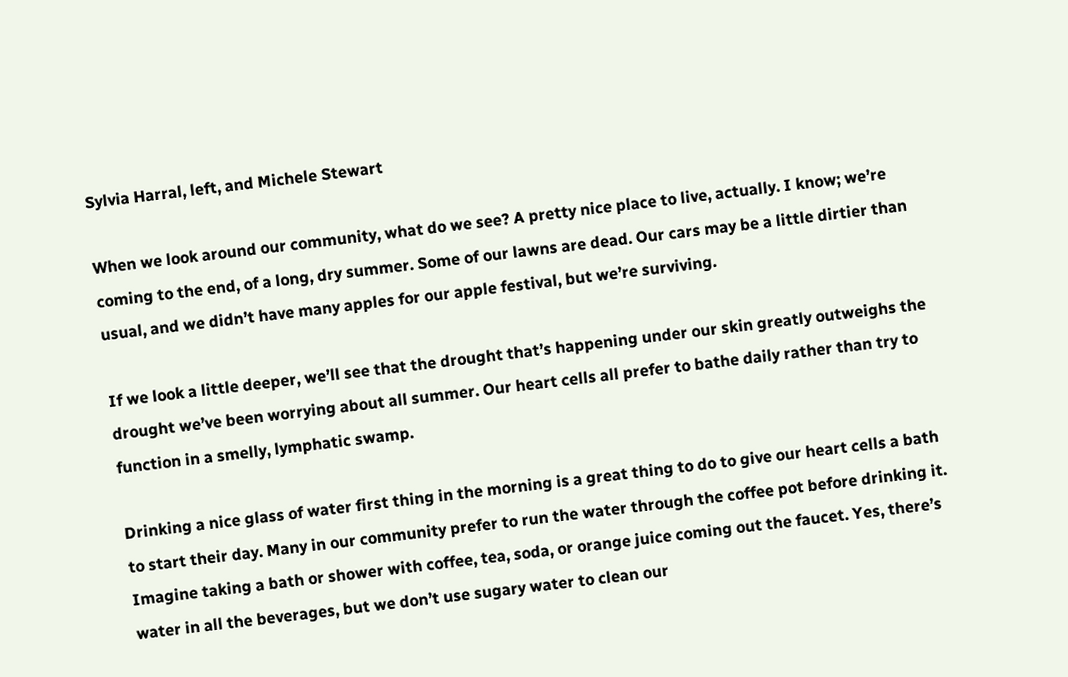Sylvia Harral, left, and Michele Stewart

When we look around our community, what do we see? A pretty nice place to live, actually. I know; we’re coming to the end, of a long, dry summer. Some of our lawns are dead. Our cars may be a little dirtier than usual, and we didn’t have many apples for our apple festival, but we’re surviving.

If we look a little deeper, we’ll see that the drought that’s happening under our skin greatly outweighs the drought we’ve been worrying about all summer. Our heart cells all prefer to bathe daily rather than try to function in a smelly, lymphatic swamp.

Drinking a nice glass of water first thing in the morning is a great thing to do to give our heart cells a bath to start their day. Many in our community prefer to run the water through the coffee pot before drinking it. Imagine taking a bath or shower with coffee, tea, soda, or orange juice coming out the faucet. Yes, there’s water in all the beverages, but we don’t use sugary water to clean our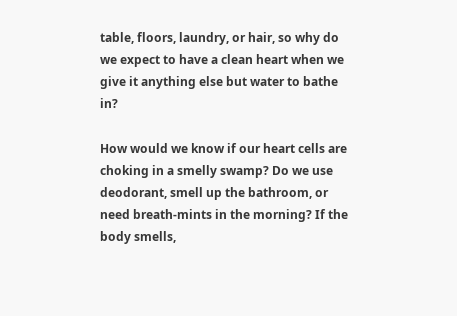table, floors, laundry, or hair, so why do we expect to have a clean heart when we give it anything else but water to bathe in?

How would we know if our heart cells are choking in a smelly swamp? Do we use deodorant, smell up the bathroom, or need breath-mints in the morning? If the body smells,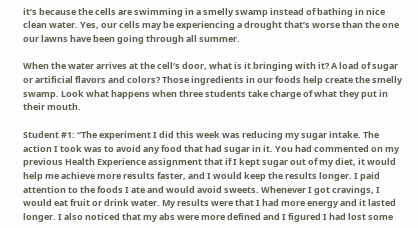it’s because the cells are swimming in a smelly swamp instead of bathing in nice clean water. Yes, our cells may be experiencing a drought that’s worse than the one our lawns have been going through all summer.

When the water arrives at the cell’s door, what is it bringing with it? A load of sugar or artificial flavors and colors? Those ingredients in our foods help create the smelly swamp. Look what happens when three students take charge of what they put in their mouth.

Student #1: “The experiment I did this week was reducing my sugar intake. The action I took was to avoid any food that had sugar in it. You had commented on my previous Health Experience assignment that if I kept sugar out of my diet, it would help me achieve more results faster, and I would keep the results longer. I paid attention to the foods I ate and would avoid sweets. Whenever I got cravings, I would eat fruit or drink water. My results were that I had more energy and it lasted longer. I also noticed that my abs were more defined and I figured I had lost some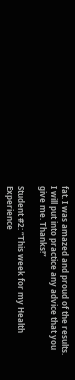fat. I was amazed and proud of the results. I will put into practice any advice that you give me. Thanks!”

Student #2: “This week for my Health Experience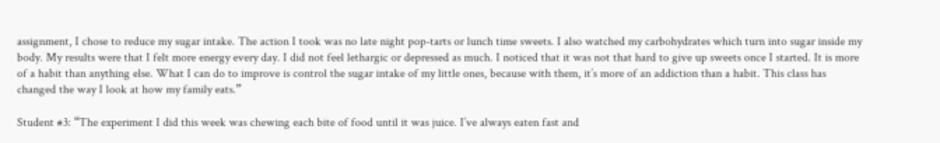assignment, I chose to reduce my sugar intake. The action I took was no late night pop-tarts or lunch time sweets. I also watched my carbohydrates which turn into sugar inside my body. My results were that I felt more energy every day. I did not feel lethargic or depressed as much. I noticed that it was not that hard to give up sweets once I started. It is more of a habit than anything else. What I can do to improve is control the sugar intake of my little ones, because with them, it’s more of an addiction than a habit. This class has changed the way I look at how my family eats.”

Student #3: “The experiment I did this week was chewing each bite of food until it was juice. I’ve always eaten fast and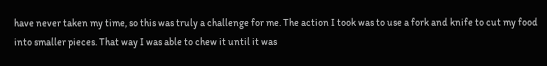have never taken my time, so this was truly a challenge for me. The action I took was to use a fork and knife to cut my food into smaller pieces. That way I was able to chew it until it was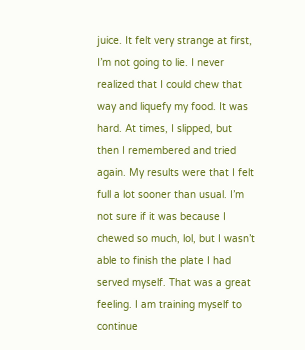juice. It felt very strange at first, I’m not going to lie. I never realized that I could chew that way and liquefy my food. It was hard. At times, I slipped, but then I remembered and tried again. My results were that I felt full a lot sooner than usual. I’m not sure if it was because I chewed so much, lol, but I wasn’t able to finish the plate I had served myself. That was a great feeling. I am training myself to continue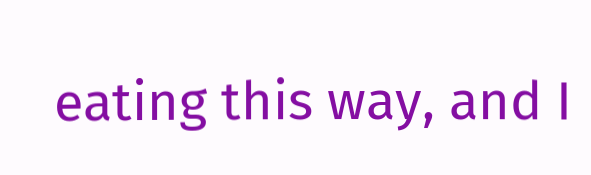eating this way, and I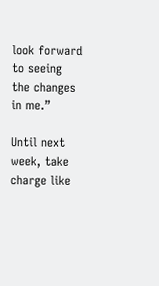look forward to seeing the changes in me.”

Until next week, take charge like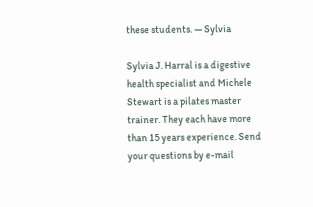these students. — Sylvia

Sylvia J. Harral is a digestive health specialist and Michele Stewart is a pilates master trainer. They each have more than 15 years experience. Send your questions by e-mail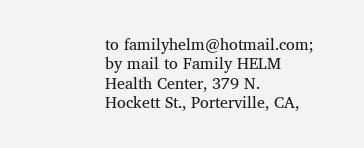to familyhelm@hotmail.com; by mail to Family HELM Health Center, 379 N. Hockett St., Porterville, CA,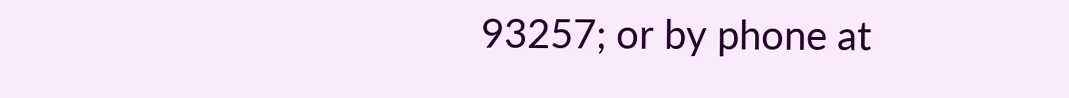93257; or by phone at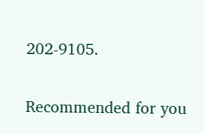202-9105.

Recommended for you